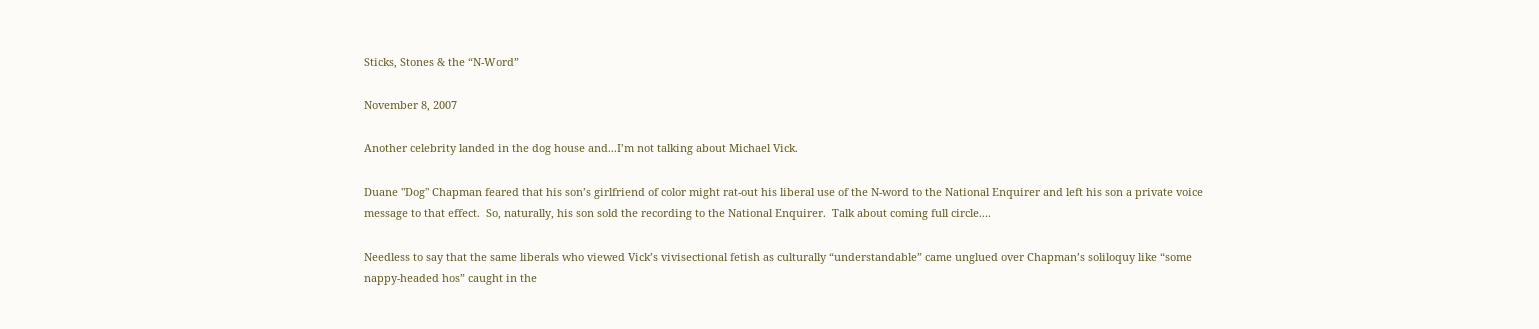Sticks, Stones & the “N-Word”

November 8, 2007

Another celebrity landed in the dog house and...I’m not talking about Michael Vick.

Duane "Dog" Chapman feared that his son’s girlfriend of color might rat-out his liberal use of the N-word to the National Enquirer and left his son a private voice message to that effect.  So, naturally, his son sold the recording to the National Enquirer.  Talk about coming full circle....

Needless to say that the same liberals who viewed Vick’s vivisectional fetish as culturally “understandable” came unglued over Chapman’s soliloquy like “some nappy-headed hos” caught in the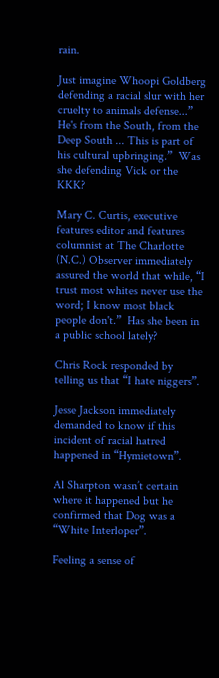rain.

Just imagine Whoopi Goldberg defending a racial slur with her cruelty to animals defense...” He's from the South, from the Deep South ... This is part of his cultural upbringing.”  Was she defending Vick or the KKK?

Mary C. Curtis, executive features editor and features columnist at The Charlotte (N.C.) Observer immediately assured the world that while, “I trust most whites never use the word; I know most black people don't.”  Has she been in a public school lately?

Chris Rock responded by telling us that “I hate niggers”.

Jesse Jackson immediately demanded to know if this incident of racial hatred happened in “Hymietown”.

Al Sharpton wasn’t certain where it happened but he confirmed that Dog was a “White Interloper”.

Feeling a sense of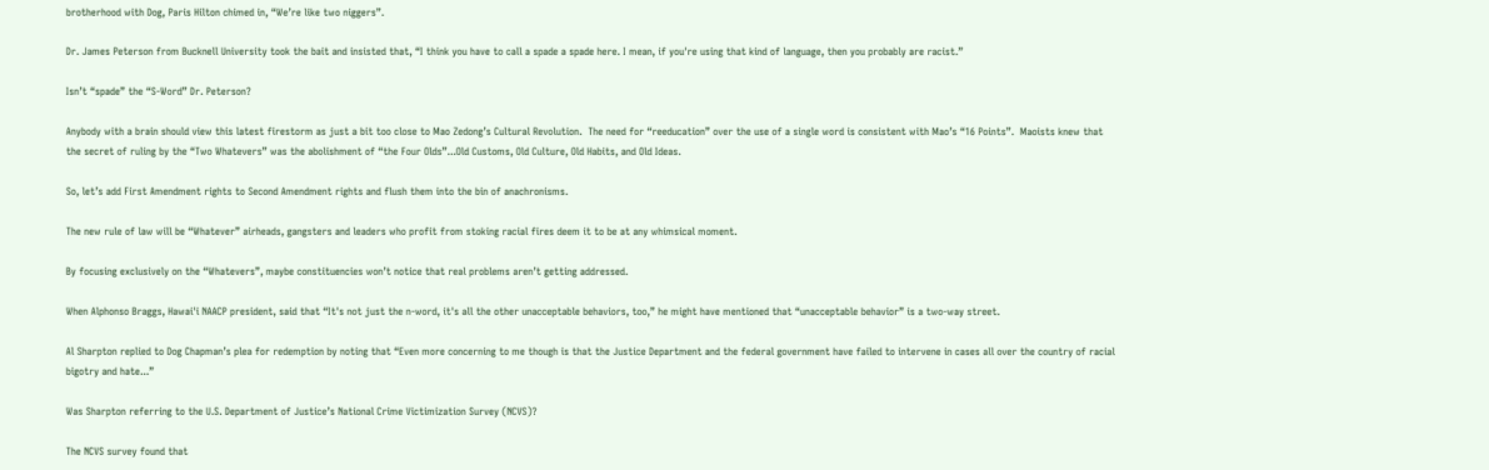brotherhood with Dog, Paris Hilton chimed in, “We’re like two niggers”.

Dr. James Peterson from Bucknell University took the bait and insisted that, “I think you have to call a spade a spade here. I mean, if you're using that kind of language, then you probably are racist.”

Isn’t “spade” the “S-Word” Dr. Peterson?

Anybody with a brain should view this latest firestorm as just a bit too close to Mao Zedong’s Cultural Revolution.  The need for “reeducation” over the use of a single word is consistent with Mao’s “16 Points”.  Maoists knew that the secret of ruling by the “Two Whatevers” was the abolishment of “the Four Olds”...Old Customs, Old Culture, Old Habits, and Old Ideas.

So, let’s add First Amendment rights to Second Amendment rights and flush them into the bin of anachronisms.

The new rule of law will be “Whatever” airheads, gangsters and leaders who profit from stoking racial fires deem it to be at any whimsical moment.

By focusing exclusively on the “Whatevers”, maybe constituencies won’t notice that real problems aren’t getting addressed.

When Alphonso Braggs, Hawai'i NAACP president, said that “It's not just the n-word, it's all the other unacceptable behaviors, too,” he might have mentioned that “unacceptable behavior” is a two-way street.

Al Sharpton replied to Dog Chapman’s plea for redemption by noting that “Even more concerning to me though is that the Justice Department and the federal government have failed to intervene in cases all over the country of racial bigotry and hate...”

Was Sharpton referring to the U.S. Department of Justice’s National Crime Victimization Survey (NCVS)?

The NCVS survey found that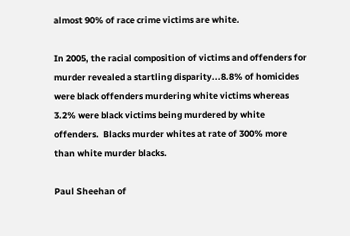almost 90% of race crime victims are white.

In 2005, the racial composition of victims and offenders for murder revealed a startling disparity...8.8% of homicides were black offenders murdering white victims whereas 3.2% were black victims being murdered by white offenders.  Blacks murder whites at rate of 300% more than white murder blacks.

Paul Sheehan of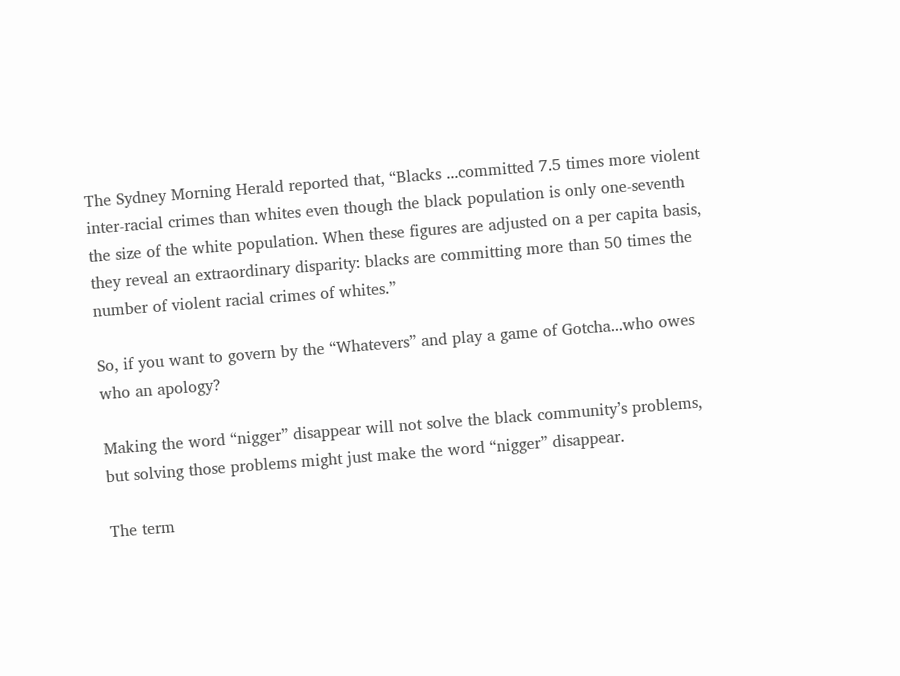The Sydney Morning Herald reported that, “Blacks ...committed 7.5 times more violent inter-racial crimes than whites even though the black population is only one-seventh the size of the white population. When these figures are adjusted on a per capita basis, they reveal an extraordinary disparity: blacks are committing more than 50 times the number of violent racial crimes of whites.”

So, if you want to govern by the “Whatevers” and play a game of Gotcha...who owes who an apology?

Making the word “nigger” disappear will not solve the black community’s problems, but solving those problems might just make the word “nigger” disappear.

The term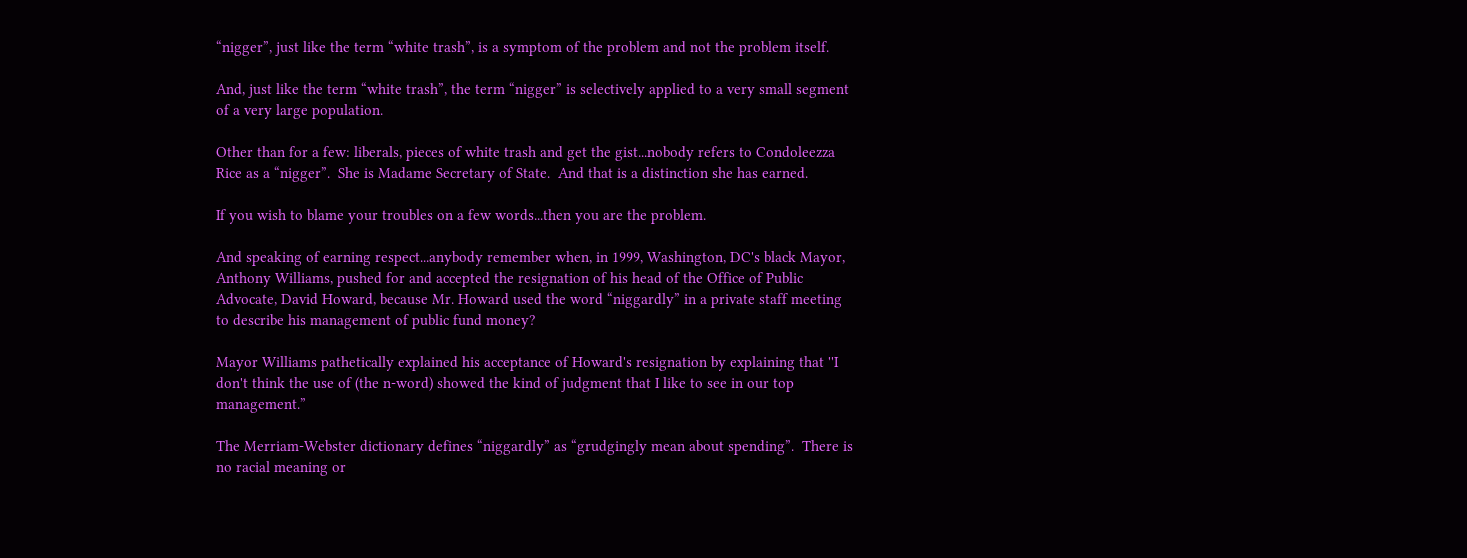“nigger”, just like the term “white trash”, is a symptom of the problem and not the problem itself.

And, just like the term “white trash”, the term “nigger” is selectively applied to a very small segment of a very large population.

Other than for a few: liberals, pieces of white trash and get the gist...nobody refers to Condoleezza Rice as a “nigger”.  She is Madame Secretary of State.  And that is a distinction she has earned.

If you wish to blame your troubles on a few words...then you are the problem.

And speaking of earning respect...anybody remember when, in 1999, Washington, DC's black Mayor, Anthony Williams, pushed for and accepted the resignation of his head of the Office of Public Advocate, David Howard, because Mr. Howard used the word “niggardly” in a private staff meeting to describe his management of public fund money?

Mayor Williams pathetically explained his acceptance of Howard's resignation by explaining that ''I don't think the use of (the n-word) showed the kind of judgment that I like to see in our top management.”

The Merriam-Webster dictionary defines “niggardly” as “grudgingly mean about spending”.  There is no racial meaning or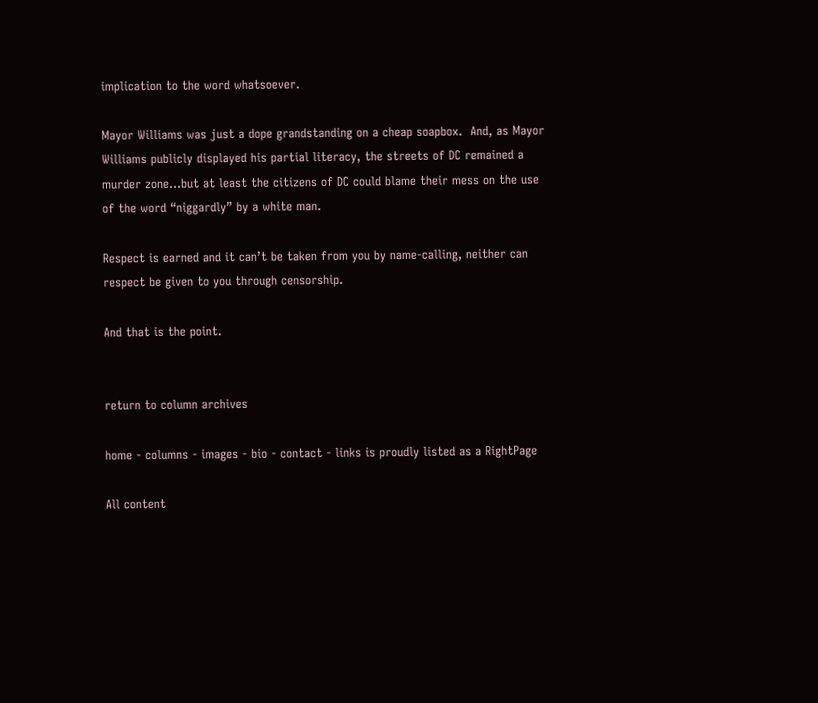implication to the word whatsoever.

Mayor Williams was just a dope grandstanding on a cheap soapbox.  And, as Mayor Williams publicly displayed his partial literacy, the streets of DC remained a murder zone...but at least the citizens of DC could blame their mess on the use of the word “niggardly” by a white man.

Respect is earned and it can’t be taken from you by name-calling, neither can respect be given to you through censorship.

And that is the point.


return to column archives

home - columns - images - bio - contact - links is proudly listed as a RightPage

All content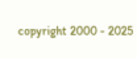copyright 2000 - 2025